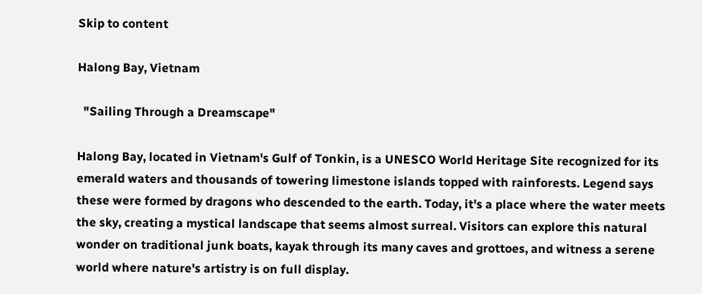Skip to content

Halong Bay, Vietnam

  "Sailing Through a Dreamscape"

Halong Bay, located in Vietnam's Gulf of Tonkin, is a UNESCO World Heritage Site recognized for its emerald waters and thousands of towering limestone islands topped with rainforests. Legend says these were formed by dragons who descended to the earth. Today, it's a place where the water meets the sky, creating a mystical landscape that seems almost surreal. Visitors can explore this natural wonder on traditional junk boats, kayak through its many caves and grottoes, and witness a serene world where nature's artistry is on full display.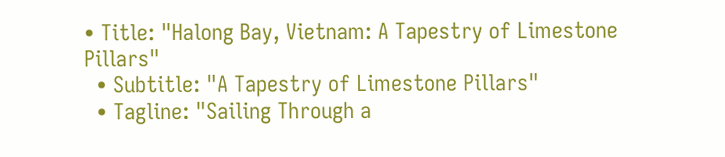• Title: "Halong Bay, Vietnam: A Tapestry of Limestone Pillars"
  • Subtitle: "A Tapestry of Limestone Pillars"
  • Tagline: "Sailing Through a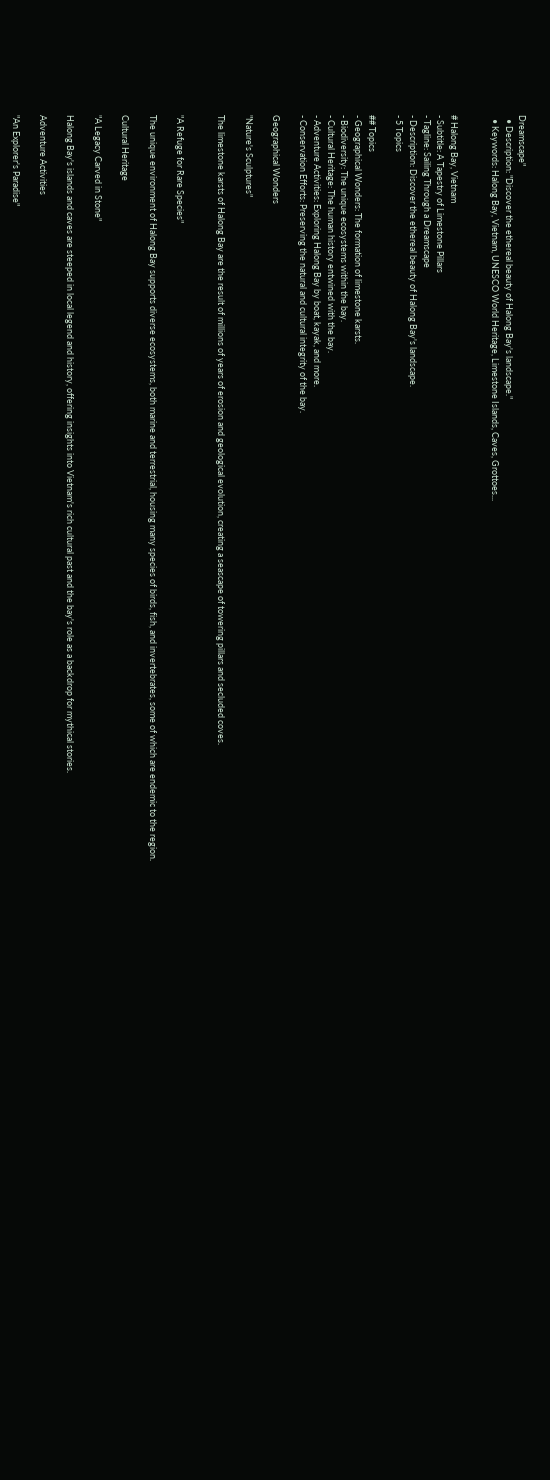Dreamscape"
  • Description: "Discover the ethereal beauty of Halong Bay's landscape."
  • Keywords: Halong Bay, Vietnam, UNESCO World Heritage, Limestone Islands, Caves, Grottoes...


# Halong Bay, Vietnam
- Subtitle: A Tapestry of Limestone Pillars
- Tagline: Sailing Through a Dreamscape
- Description: Discover the ethereal beauty of Halong Bay's landscape.
- 5 Topics

## Topics
- Geographical Wonders: The formation of limestone karsts.
- Biodiversity: The unique ecosystems within the bay.
- Cultural Heritage: The human history entwined with the bay.
- Adventure Activities: Exploring Halong Bay by boat, kayak, and more.
- Conservation Efforts: Preserving the natural and cultural integrity of the bay.

Geographical Wonders

"Nature's Sculptures"

The limestone karsts of Halong Bay are the result of millions of years of erosion and geological evolution, creating a seascape of towering pillars and secluded coves.


"A Refuge for Rare Species"

The unique environment of Halong Bay supports diverse ecosystems, both marine and terrestrial, housing many species of birds, fish, and invertebrates, some of which are endemic to the region.

Cultural Heritage

"A Legacy Carved in Stone"

Halong Bay's islands and caves are steeped in local legend and history, offering insights into Vietnam's rich cultural past and the bay's role as a backdrop for mythical stories.

Adventure Activities

"An Explorer's Paradise"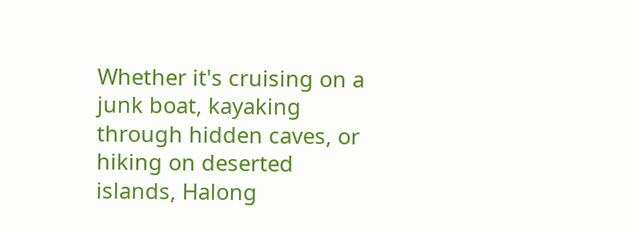Whether it's cruising on a junk boat, kayaking through hidden caves, or hiking on deserted islands, Halong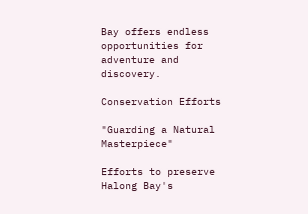Bay offers endless opportunities for adventure and discovery.

Conservation Efforts

"Guarding a Natural Masterpiece"

Efforts to preserve Halong Bay's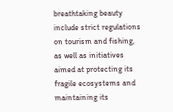breathtaking beauty include strict regulations on tourism and fishing, as well as initiatives aimed at protecting its fragile ecosystems and maintaining its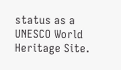status as a UNESCO World Heritage Site.